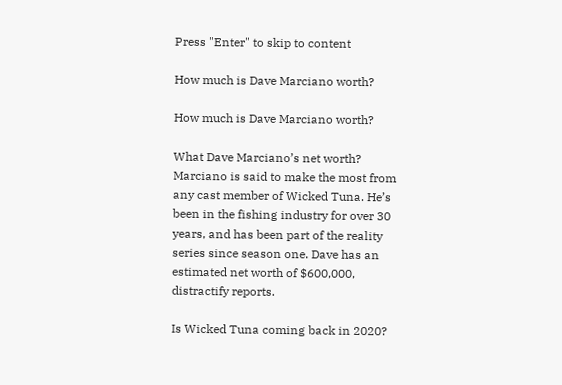Press "Enter" to skip to content

How much is Dave Marciano worth?

How much is Dave Marciano worth?

What Dave Marciano’s net worth? Marciano is said to make the most from any cast member of Wicked Tuna. He’s been in the fishing industry for over 30 years, and has been part of the reality series since season one. Dave has an estimated net worth of $600,000, distractify reports.

Is Wicked Tuna coming back in 2020?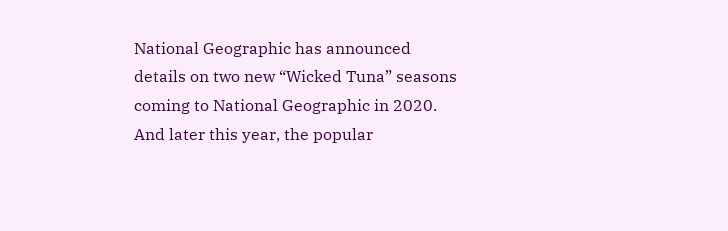National Geographic has announced details on two new “Wicked Tuna” seasons coming to National Geographic in 2020. And later this year, the popular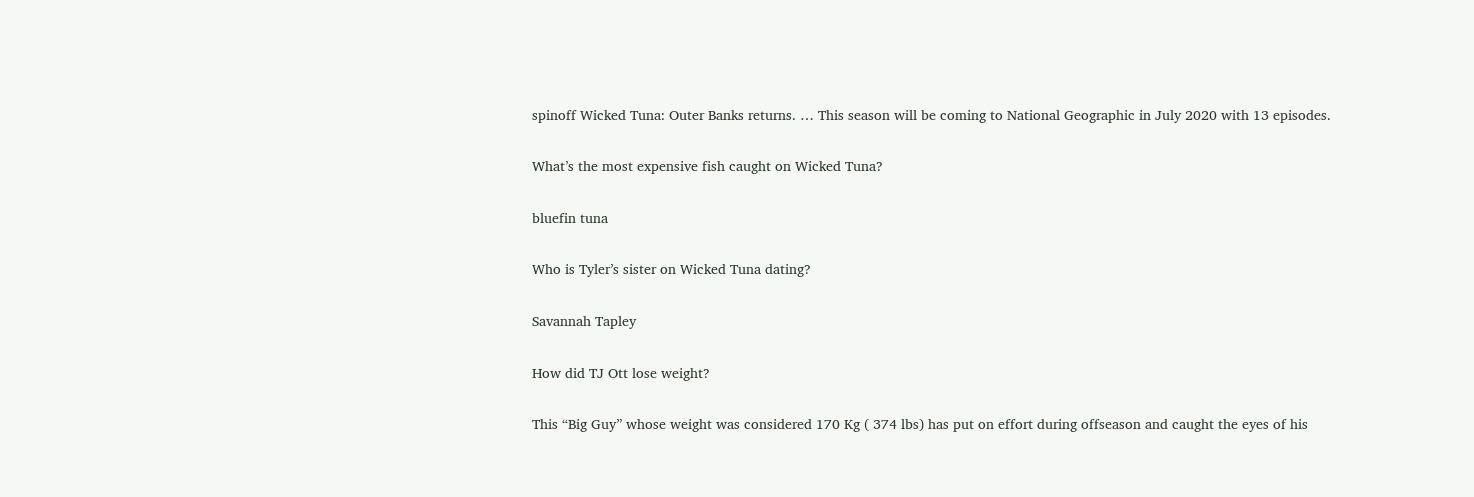spinoff Wicked Tuna: Outer Banks returns. … This season will be coming to National Geographic in July 2020 with 13 episodes.

What’s the most expensive fish caught on Wicked Tuna?

bluefin tuna

Who is Tyler’s sister on Wicked Tuna dating?

Savannah Tapley

How did TJ Ott lose weight?

This “Big Guy” whose weight was considered 170 Kg ( 374 lbs) has put on effort during offseason and caught the eyes of his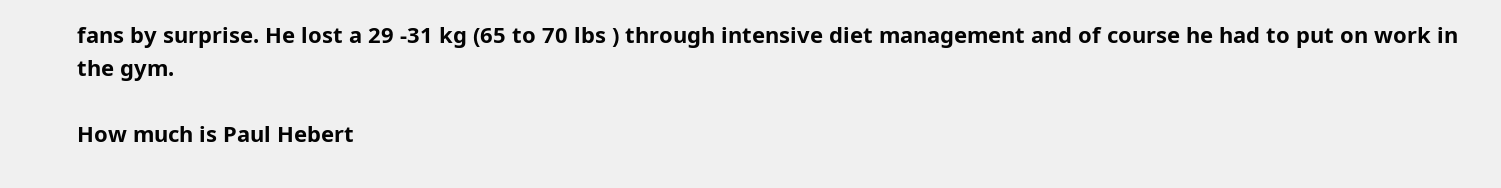fans by surprise. He lost a 29 -31 kg (65 to 70 lbs ) through intensive diet management and of course he had to put on work in the gym.

How much is Paul Hebert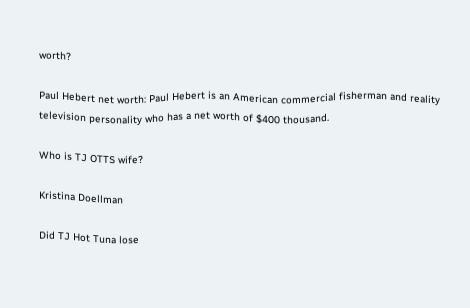worth?

Paul Hebert net worth: Paul Hebert is an American commercial fisherman and reality television personality who has a net worth of $400 thousand.

Who is TJ OTTS wife?

Kristina Doellman

Did TJ Hot Tuna lose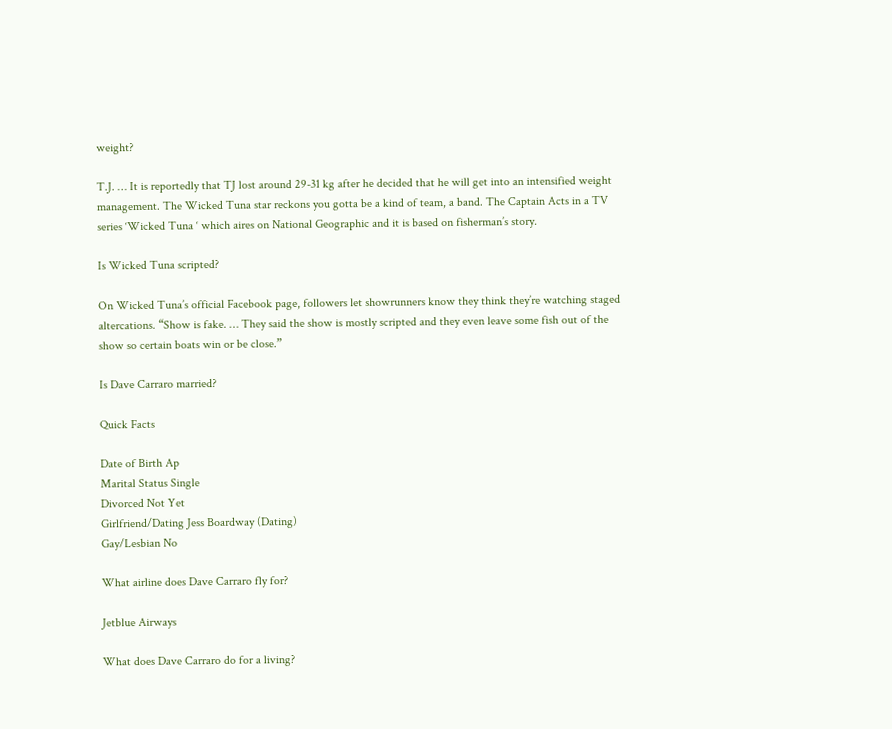weight?

T.J. … It is reportedly that TJ lost around 29-31 kg after he decided that he will get into an intensified weight management. The Wicked Tuna star reckons you gotta be a kind of team, a band. The Captain Acts in a TV series ‘Wicked Tuna ‘ which aires on National Geographic and it is based on fisherman’s story.

Is Wicked Tuna scripted?

On Wicked Tuna’s official Facebook page, followers let showrunners know they think they’re watching staged altercations. “Show is fake. … They said the show is mostly scripted and they even leave some fish out of the show so certain boats win or be close.”

Is Dave Carraro married?

Quick Facts

Date of Birth Ap
Marital Status Single
Divorced Not Yet
Girlfriend/Dating Jess Boardway (Dating)
Gay/Lesbian No

What airline does Dave Carraro fly for?

Jetblue Airways

What does Dave Carraro do for a living?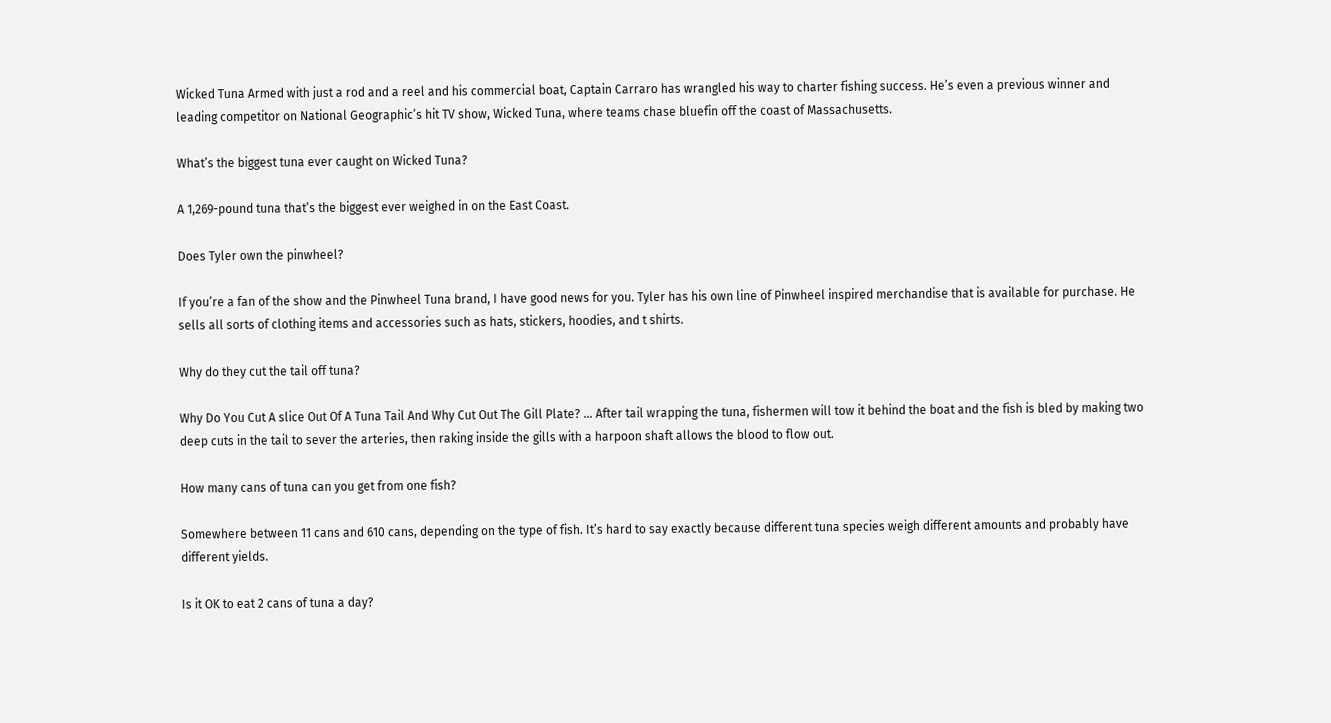Wicked Tuna Armed with just a rod and a reel and his commercial boat, Captain Carraro has wrangled his way to charter fishing success. He’s even a previous winner and leading competitor on National Geographic’s hit TV show, Wicked Tuna, where teams chase bluefin off the coast of Massachusetts.

What’s the biggest tuna ever caught on Wicked Tuna?

A 1,269-pound tuna that’s the biggest ever weighed in on the East Coast.

Does Tyler own the pinwheel?

If you’re a fan of the show and the Pinwheel Tuna brand, I have good news for you. Tyler has his own line of Pinwheel inspired merchandise that is available for purchase. He sells all sorts of clothing items and accessories such as hats, stickers, hoodies, and t shirts.

Why do they cut the tail off tuna?

Why Do You Cut A slice Out Of A Tuna Tail And Why Cut Out The Gill Plate? … After tail wrapping the tuna, fishermen will tow it behind the boat and the fish is bled by making two deep cuts in the tail to sever the arteries, then raking inside the gills with a harpoon shaft allows the blood to flow out.

How many cans of tuna can you get from one fish?

Somewhere between 11 cans and 610 cans, depending on the type of fish. It’s hard to say exactly because different tuna species weigh different amounts and probably have different yields.

Is it OK to eat 2 cans of tuna a day?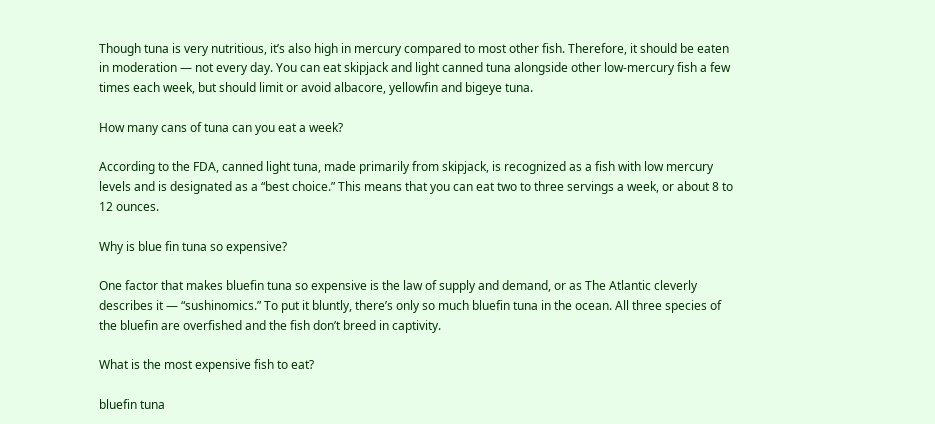Though tuna is very nutritious, it’s also high in mercury compared to most other fish. Therefore, it should be eaten in moderation — not every day. You can eat skipjack and light canned tuna alongside other low-mercury fish a few times each week, but should limit or avoid albacore, yellowfin and bigeye tuna.

How many cans of tuna can you eat a week?

According to the FDA, canned light tuna, made primarily from skipjack, is recognized as a fish with low mercury levels and is designated as a “best choice.” This means that you can eat two to three servings a week, or about 8 to 12 ounces.

Why is blue fin tuna so expensive?

One factor that makes bluefin tuna so expensive is the law of supply and demand, or as The Atlantic cleverly describes it — “sushinomics.” To put it bluntly, there’s only so much bluefin tuna in the ocean. All three species of the bluefin are overfished and the fish don’t breed in captivity.

What is the most expensive fish to eat?

bluefin tuna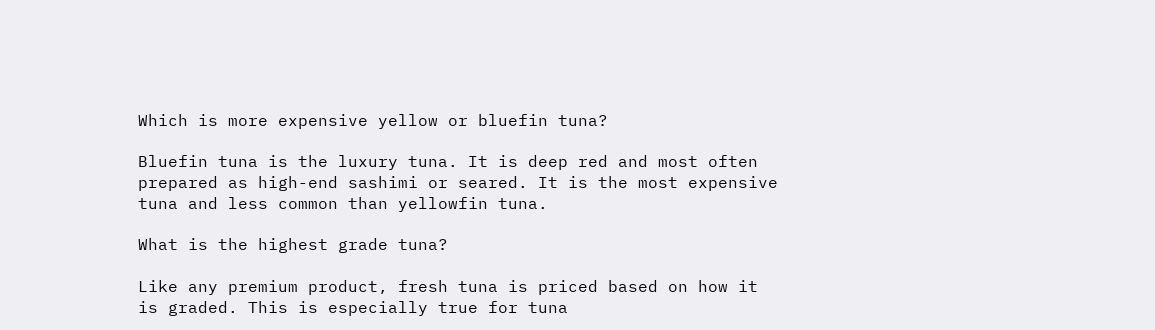Which is more expensive yellow or bluefin tuna?

Bluefin tuna is the luxury tuna. It is deep red and most often prepared as high-end sashimi or seared. It is the most expensive tuna and less common than yellowfin tuna.

What is the highest grade tuna?

Like any premium product, fresh tuna is priced based on how it is graded. This is especially true for tuna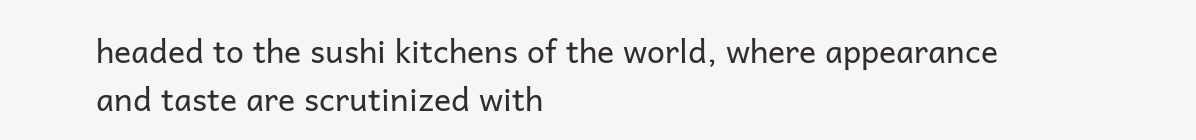headed to the sushi kitchens of the world, where appearance and taste are scrutinized with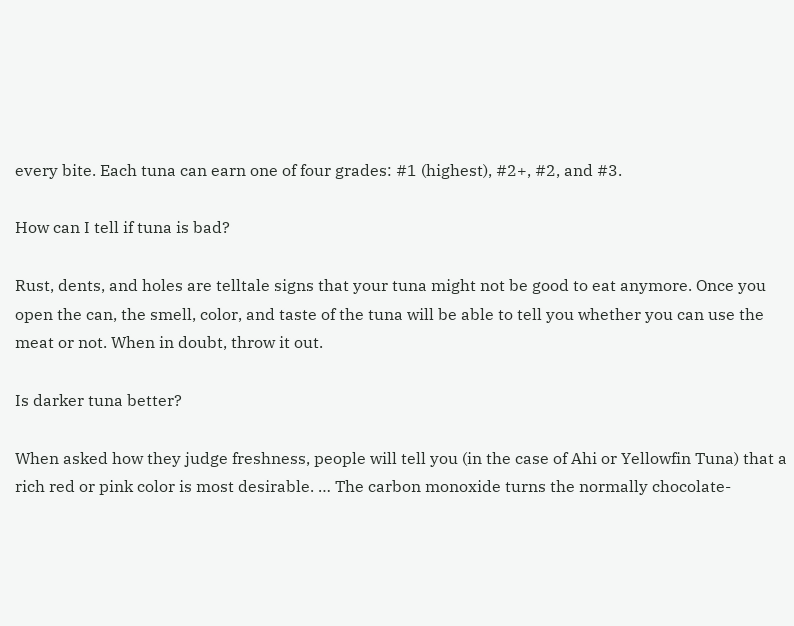every bite. Each tuna can earn one of four grades: #1 (highest), #2+, #2, and #3.

How can I tell if tuna is bad?

Rust, dents, and holes are telltale signs that your tuna might not be good to eat anymore. Once you open the can, the smell, color, and taste of the tuna will be able to tell you whether you can use the meat or not. When in doubt, throw it out.

Is darker tuna better?

When asked how they judge freshness, people will tell you (in the case of Ahi or Yellowfin Tuna) that a rich red or pink color is most desirable. … The carbon monoxide turns the normally chocolate-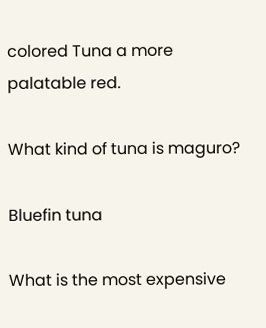colored Tuna a more palatable red.

What kind of tuna is maguro?

Bluefin tuna

What is the most expensive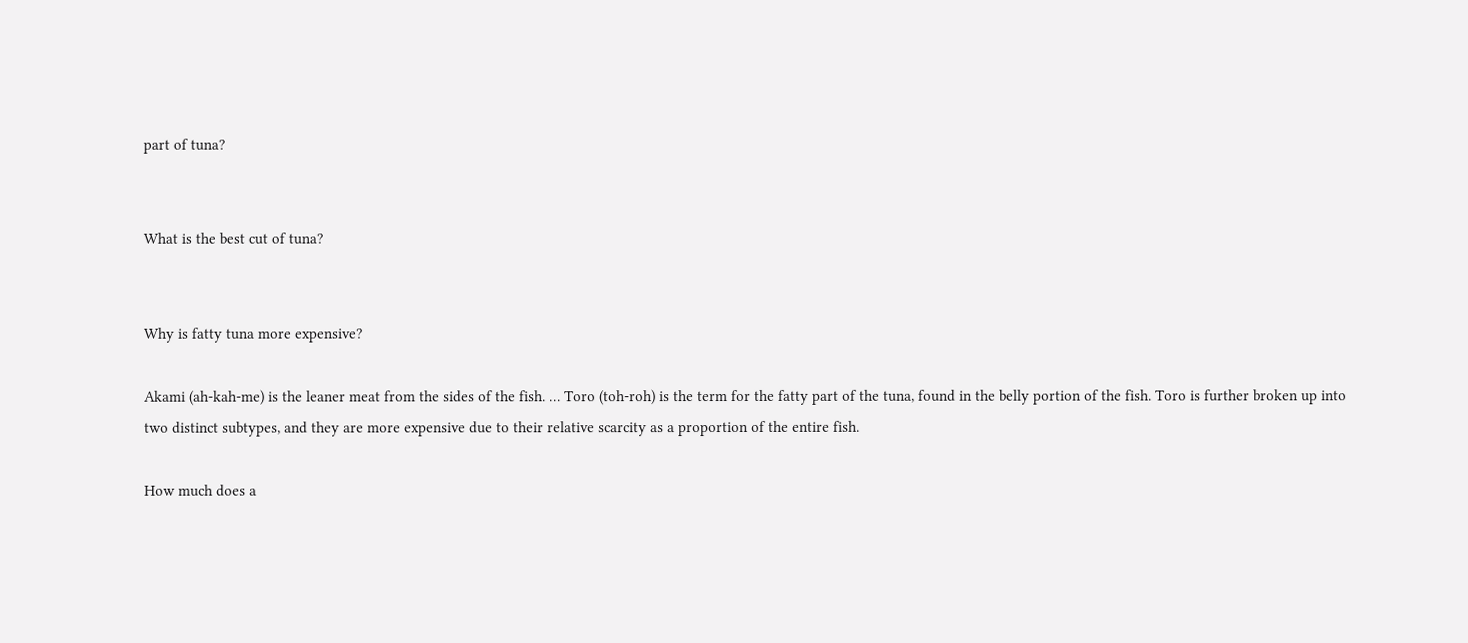part of tuna?


What is the best cut of tuna?


Why is fatty tuna more expensive?

Akami (ah-kah-me) is the leaner meat from the sides of the fish. … Toro (toh-roh) is the term for the fatty part of the tuna, found in the belly portion of the fish. Toro is further broken up into two distinct subtypes, and they are more expensive due to their relative scarcity as a proportion of the entire fish.

How much does a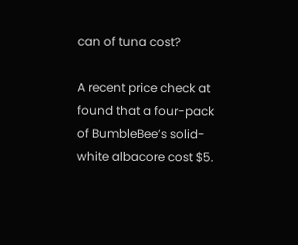can of tuna cost?

A recent price check at found that a four-pack of BumbleBee’s solid-white albacore cost $5.